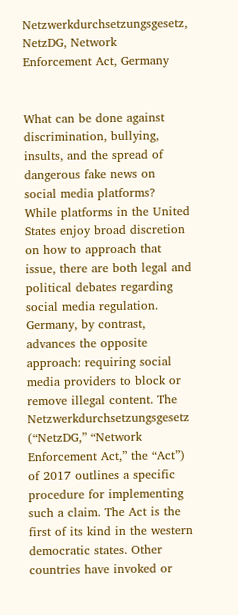Netzwerkdurchsetzungsgesetz, NetzDG, Network Enforcement Act, Germany


What can be done against discrimination, bullying, insults, and the spread of dangerous fake news on social media platforms? While platforms in the United States enjoy broad discretion on how to approach that issue, there are both legal and political debates regarding social media regulation. Germany, by contrast, advances the opposite approach: requiring social media providers to block or remove illegal content. The Netzwerkdurchsetzungsgesetz (“NetzDG,” “Network Enforcement Act,” the “Act”) of 2017 outlines a specific procedure for implementing such a claim. The Act is the first of its kind in the western democratic states. Other countries have invoked or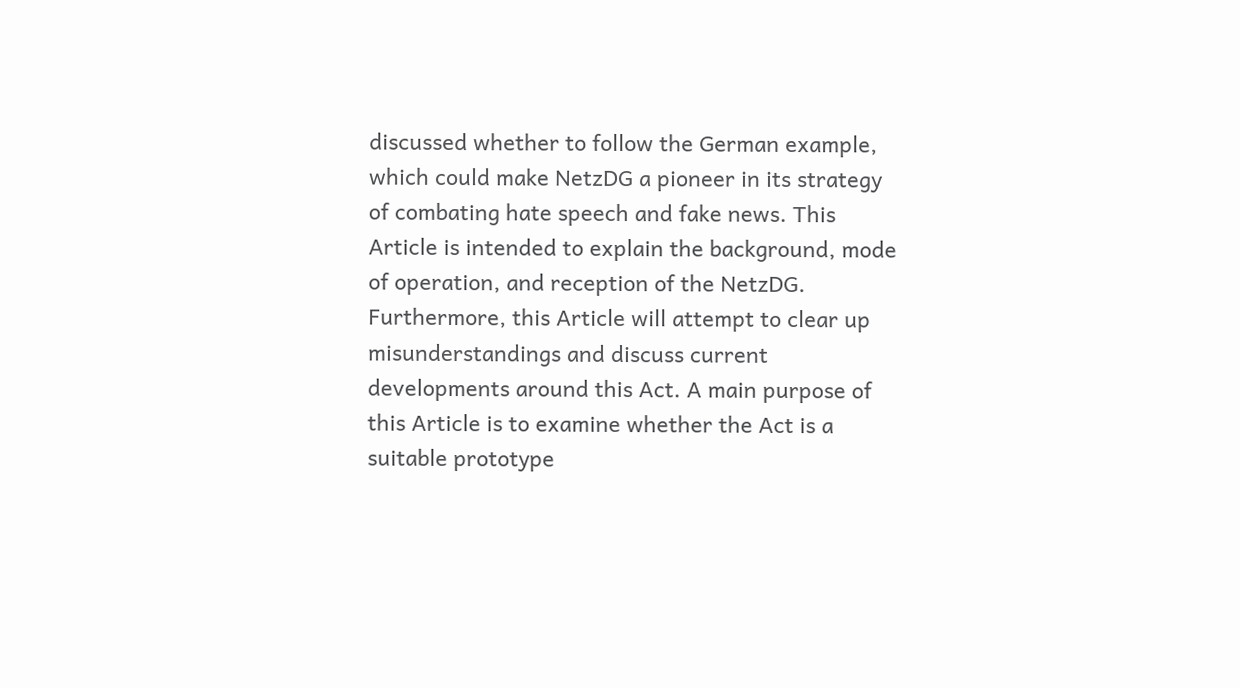discussed whether to follow the German example, which could make NetzDG a pioneer in its strategy of combating hate speech and fake news. This Article is intended to explain the background, mode of operation, and reception of the NetzDG. Furthermore, this Article will attempt to clear up misunderstandings and discuss current developments around this Act. A main purpose of this Article is to examine whether the Act is a suitable prototype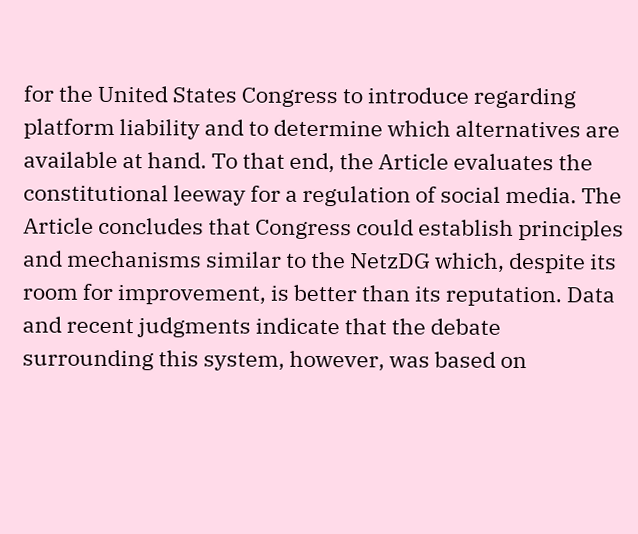for the United States Congress to introduce regarding platform liability and to determine which alternatives are available at hand. To that end, the Article evaluates the constitutional leeway for a regulation of social media. The Article concludes that Congress could establish principles and mechanisms similar to the NetzDG which, despite its room for improvement, is better than its reputation. Data and recent judgments indicate that the debate surrounding this system, however, was based on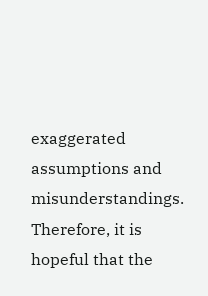exaggerated assumptions and misunderstandings. Therefore, it is hopeful that the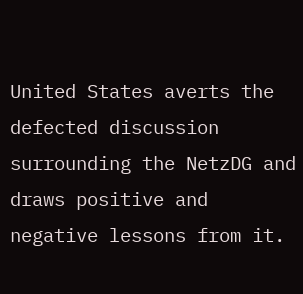United States averts the defected discussion surrounding the NetzDG and draws positive and negative lessons from it.